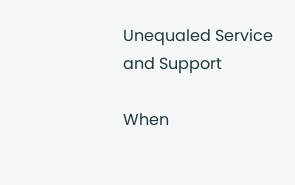Unequaled Service and Support

When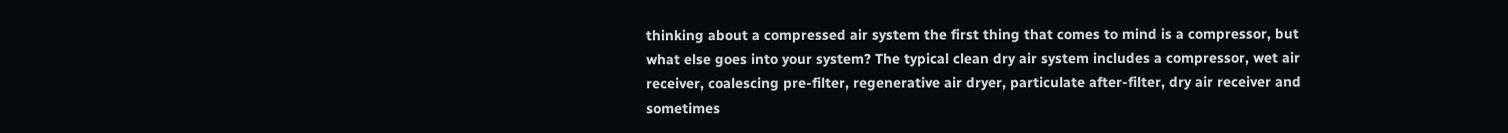thinking about a compressed air system the first thing that comes to mind is a compressor, but what else goes into your system? The typical clean dry air system includes a compressor, wet air receiver, coalescing pre-filter, regenerative air dryer, particulate after-filter, dry air receiver and sometimes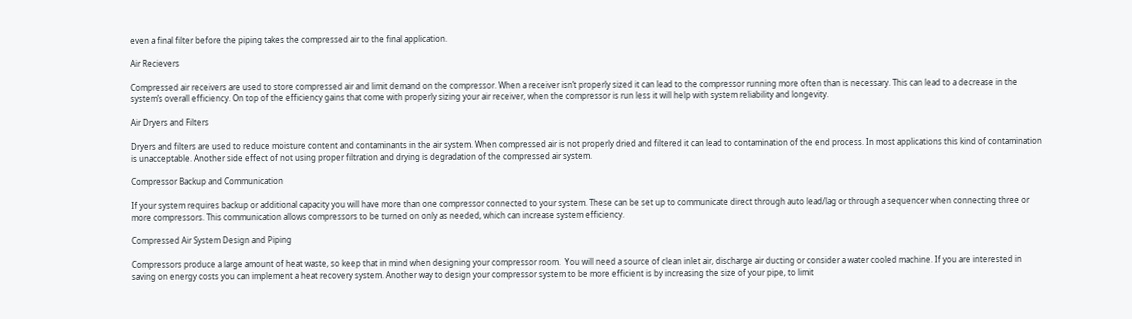even a final filter before the piping takes the compressed air to the final application.

Air Recievers

Compressed air receivers are used to store compressed air and limit demand on the compressor. When a receiver isn’t properly sized it can lead to the compressor running more often than is necessary. This can lead to a decrease in the system’s overall efficiency. On top of the efficiency gains that come with properly sizing your air receiver, when the compressor is run less it will help with system reliability and longevity.

Air Dryers and Filters

Dryers and filters are used to reduce moisture content and contaminants in the air system. When compressed air is not properly dried and filtered it can lead to contamination of the end process. In most applications this kind of contamination is unacceptable. Another side effect of not using proper filtration and drying is degradation of the compressed air system.

Compressor Backup and Communication

If your system requires backup or additional capacity you will have more than one compressor connected to your system. These can be set up to communicate direct through auto lead/lag or through a sequencer when connecting three or more compressors. This communication allows compressors to be turned on only as needed, which can increase system efficiency.

Compressed Air System Design and Piping

Compressors produce a large amount of heat waste, so keep that in mind when designing your compressor room.  You will need a source of clean inlet air, discharge air ducting or consider a water cooled machine. If you are interested in saving on energy costs you can implement a heat recovery system. Another way to design your compressor system to be more efficient is by increasing the size of your pipe, to limit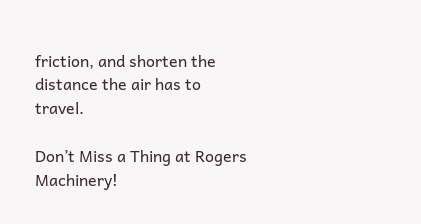friction, and shorten the distance the air has to travel.

Don’t Miss a Thing at Rogers Machinery!